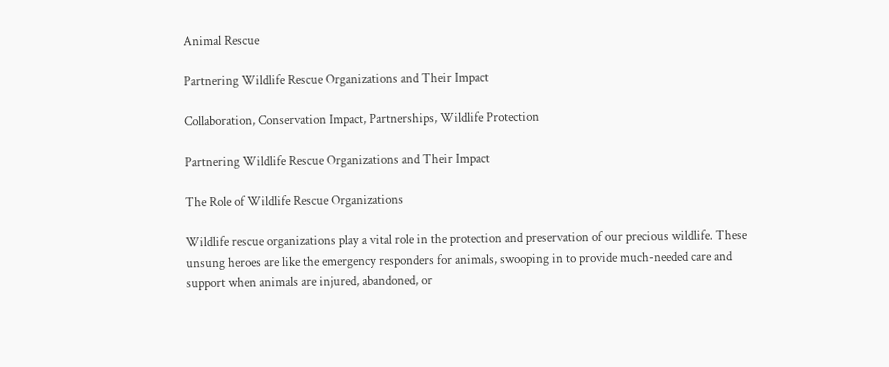Animal Rescue

Partnering Wildlife Rescue Organizations and Their Impact

Collaboration, Conservation Impact, Partnerships, Wildlife Protection

Partnering Wildlife Rescue Organizations and Their Impact

The Role of Wildlife Rescue Organizations

Wildlife rescue organizations play a vital role in the protection and preservation of our precious wildlife. These unsung heroes are like the emergency responders for animals, swooping in to provide much-needed care and support when animals are injured, abandoned, or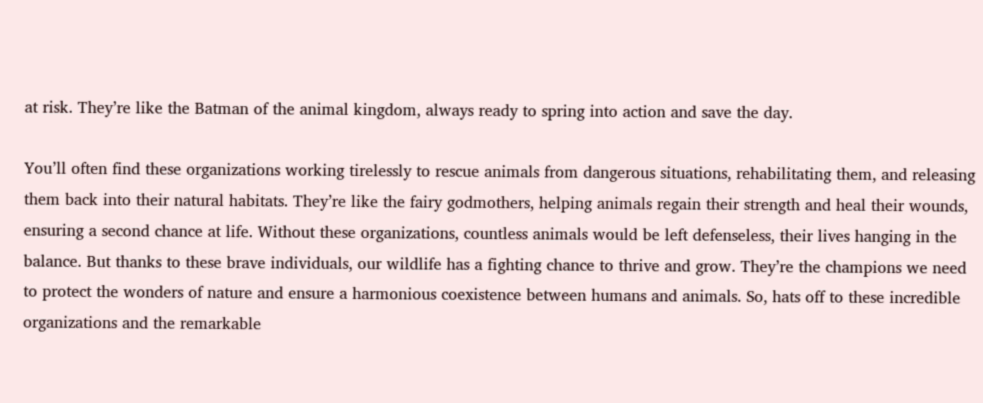at risk. They’re like the Batman of the animal kingdom, always ready to spring into action and save the day.

You’ll often find these organizations working tirelessly to rescue animals from dangerous situations, rehabilitating them, and releasing them back into their natural habitats. They’re like the fairy godmothers, helping animals regain their strength and heal their wounds, ensuring a second chance at life. Without these organizations, countless animals would be left defenseless, their lives hanging in the balance. But thanks to these brave individuals, our wildlife has a fighting chance to thrive and grow. They’re the champions we need to protect the wonders of nature and ensure a harmonious coexistence between humans and animals. So, hats off to these incredible organizations and the remarkable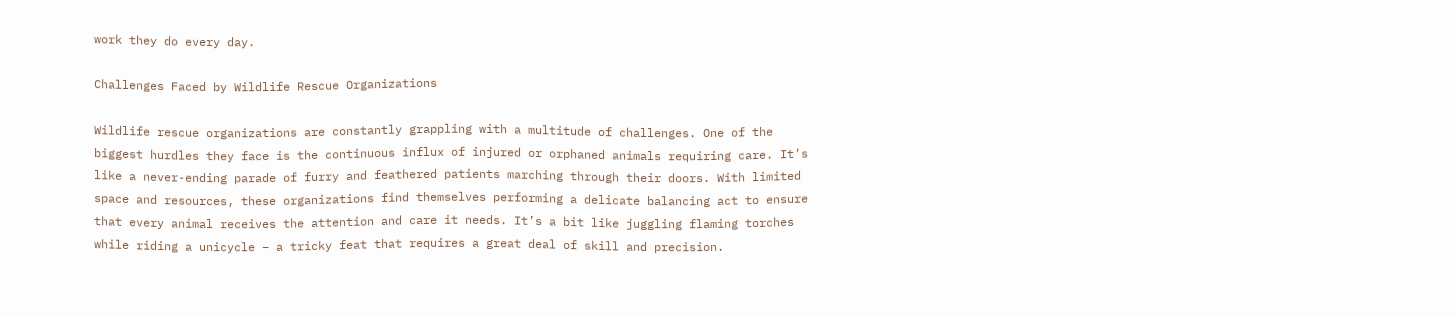work they do every day.

Challenges Faced by Wildlife Rescue Organizations

Wildlife rescue organizations are constantly grappling with a multitude of challenges. One of the biggest hurdles they face is the continuous influx of injured or orphaned animals requiring care. It’s like a never-ending parade of furry and feathered patients marching through their doors. With limited space and resources, these organizations find themselves performing a delicate balancing act to ensure that every animal receives the attention and care it needs. It’s a bit like juggling flaming torches while riding a unicycle – a tricky feat that requires a great deal of skill and precision.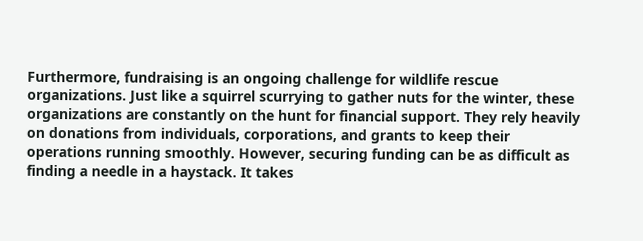Furthermore, fundraising is an ongoing challenge for wildlife rescue organizations. Just like a squirrel scurrying to gather nuts for the winter, these organizations are constantly on the hunt for financial support. They rely heavily on donations from individuals, corporations, and grants to keep their operations running smoothly. However, securing funding can be as difficult as finding a needle in a haystack. It takes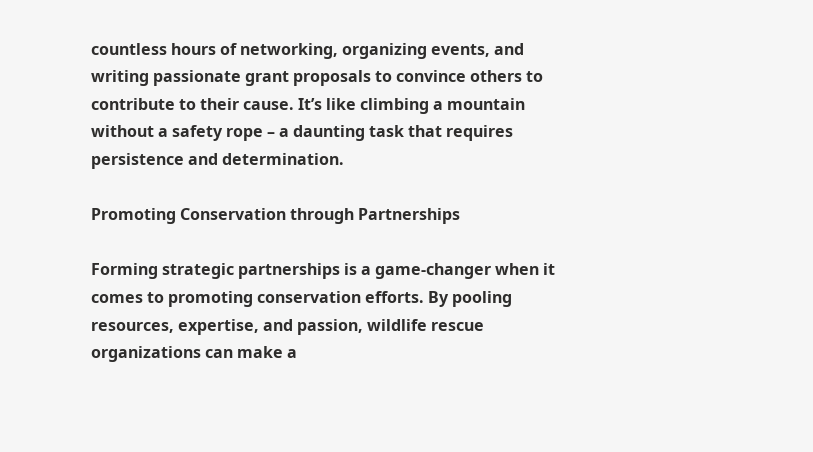countless hours of networking, organizing events, and writing passionate grant proposals to convince others to contribute to their cause. It’s like climbing a mountain without a safety rope – a daunting task that requires persistence and determination.

Promoting Conservation through Partnerships

Forming strategic partnerships is a game-changer when it comes to promoting conservation efforts. By pooling resources, expertise, and passion, wildlife rescue organizations can make a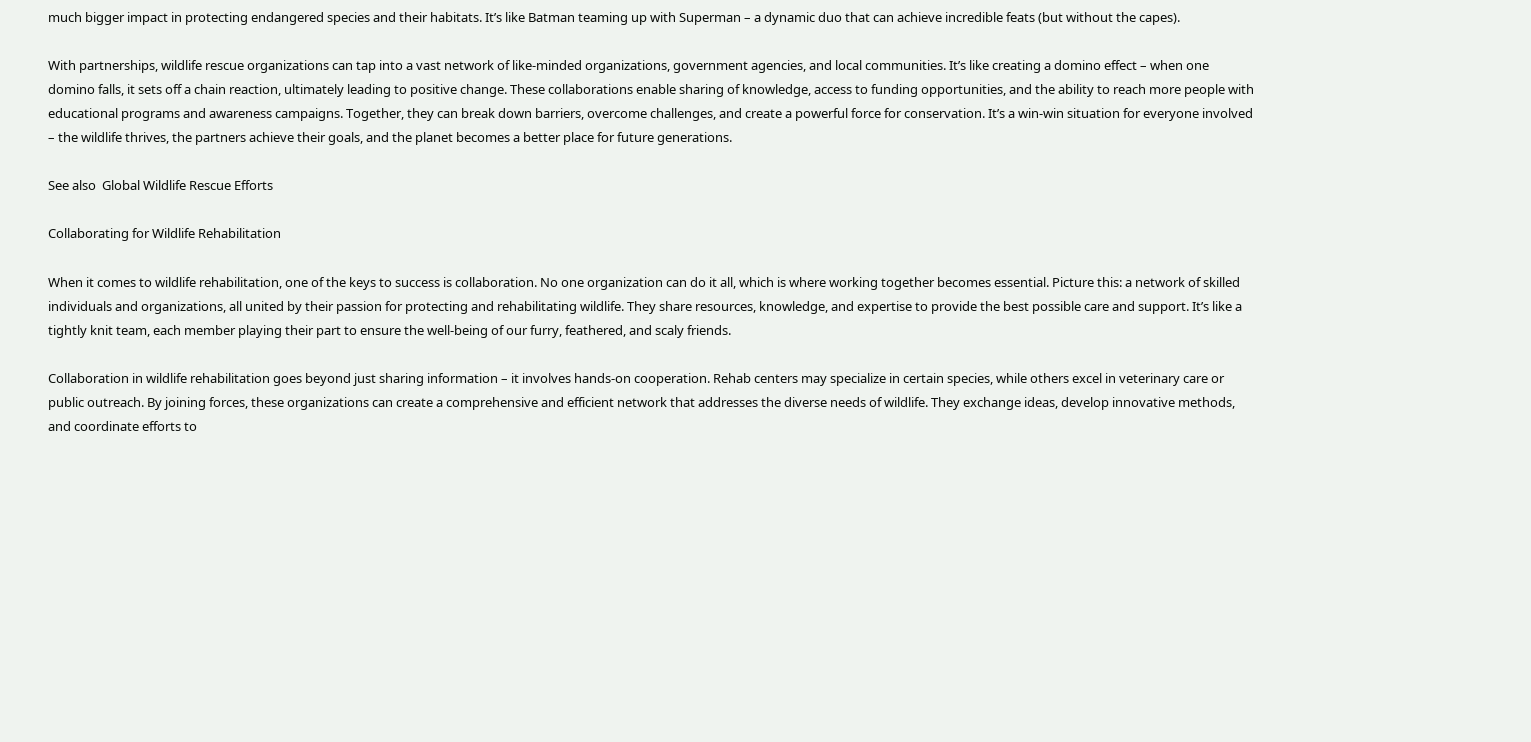much bigger impact in protecting endangered species and their habitats. It’s like Batman teaming up with Superman – a dynamic duo that can achieve incredible feats (but without the capes).

With partnerships, wildlife rescue organizations can tap into a vast network of like-minded organizations, government agencies, and local communities. It’s like creating a domino effect – when one domino falls, it sets off a chain reaction, ultimately leading to positive change. These collaborations enable sharing of knowledge, access to funding opportunities, and the ability to reach more people with educational programs and awareness campaigns. Together, they can break down barriers, overcome challenges, and create a powerful force for conservation. It’s a win-win situation for everyone involved – the wildlife thrives, the partners achieve their goals, and the planet becomes a better place for future generations.

See also  Global Wildlife Rescue Efforts

Collaborating for Wildlife Rehabilitation

When it comes to wildlife rehabilitation, one of the keys to success is collaboration. No one organization can do it all, which is where working together becomes essential. Picture this: a network of skilled individuals and organizations, all united by their passion for protecting and rehabilitating wildlife. They share resources, knowledge, and expertise to provide the best possible care and support. It’s like a tightly knit team, each member playing their part to ensure the well-being of our furry, feathered, and scaly friends.

Collaboration in wildlife rehabilitation goes beyond just sharing information – it involves hands-on cooperation. Rehab centers may specialize in certain species, while others excel in veterinary care or public outreach. By joining forces, these organizations can create a comprehensive and efficient network that addresses the diverse needs of wildlife. They exchange ideas, develop innovative methods, and coordinate efforts to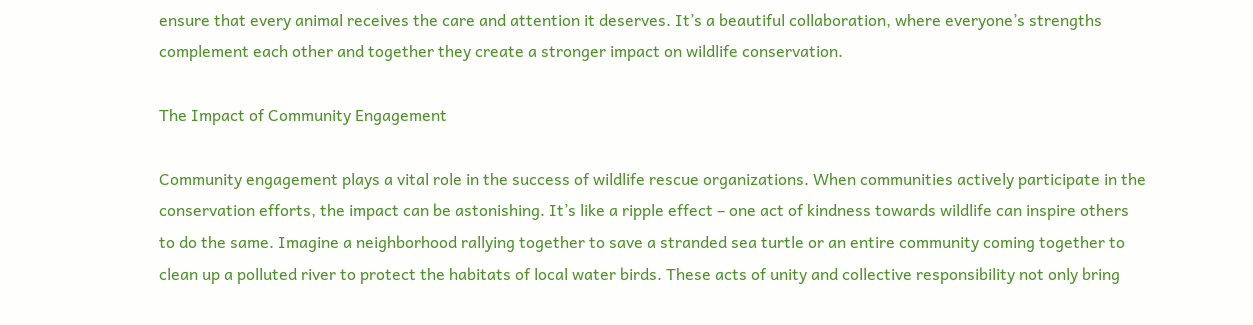ensure that every animal receives the care and attention it deserves. It’s a beautiful collaboration, where everyone’s strengths complement each other and together they create a stronger impact on wildlife conservation.

The Impact of Community Engagement

Community engagement plays a vital role in the success of wildlife rescue organizations. When communities actively participate in the conservation efforts, the impact can be astonishing. It’s like a ripple effect – one act of kindness towards wildlife can inspire others to do the same. Imagine a neighborhood rallying together to save a stranded sea turtle or an entire community coming together to clean up a polluted river to protect the habitats of local water birds. These acts of unity and collective responsibility not only bring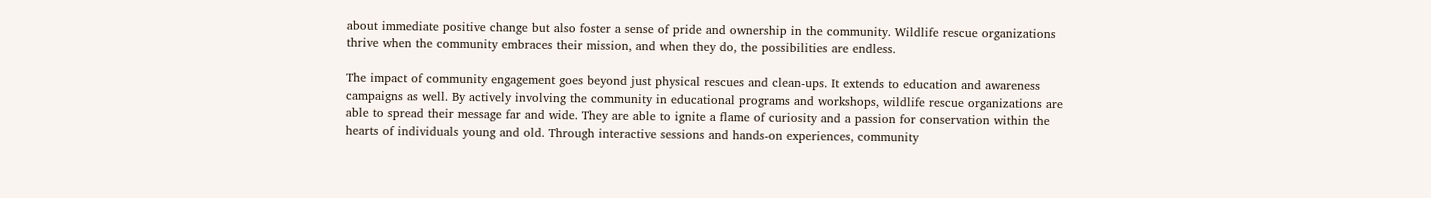about immediate positive change but also foster a sense of pride and ownership in the community. Wildlife rescue organizations thrive when the community embraces their mission, and when they do, the possibilities are endless.

The impact of community engagement goes beyond just physical rescues and clean-ups. It extends to education and awareness campaigns as well. By actively involving the community in educational programs and workshops, wildlife rescue organizations are able to spread their message far and wide. They are able to ignite a flame of curiosity and a passion for conservation within the hearts of individuals young and old. Through interactive sessions and hands-on experiences, community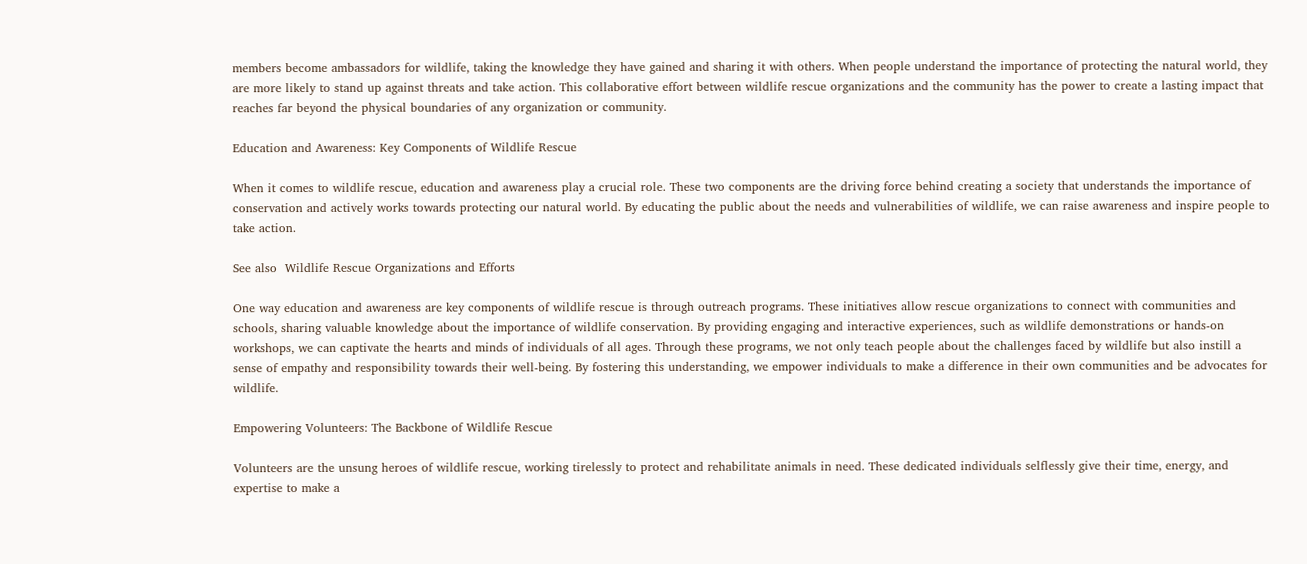members become ambassadors for wildlife, taking the knowledge they have gained and sharing it with others. When people understand the importance of protecting the natural world, they are more likely to stand up against threats and take action. This collaborative effort between wildlife rescue organizations and the community has the power to create a lasting impact that reaches far beyond the physical boundaries of any organization or community.

Education and Awareness: Key Components of Wildlife Rescue

When it comes to wildlife rescue, education and awareness play a crucial role. These two components are the driving force behind creating a society that understands the importance of conservation and actively works towards protecting our natural world. By educating the public about the needs and vulnerabilities of wildlife, we can raise awareness and inspire people to take action.

See also  Wildlife Rescue Organizations and Efforts

One way education and awareness are key components of wildlife rescue is through outreach programs. These initiatives allow rescue organizations to connect with communities and schools, sharing valuable knowledge about the importance of wildlife conservation. By providing engaging and interactive experiences, such as wildlife demonstrations or hands-on workshops, we can captivate the hearts and minds of individuals of all ages. Through these programs, we not only teach people about the challenges faced by wildlife but also instill a sense of empathy and responsibility towards their well-being. By fostering this understanding, we empower individuals to make a difference in their own communities and be advocates for wildlife.

Empowering Volunteers: The Backbone of Wildlife Rescue

Volunteers are the unsung heroes of wildlife rescue, working tirelessly to protect and rehabilitate animals in need. These dedicated individuals selflessly give their time, energy, and expertise to make a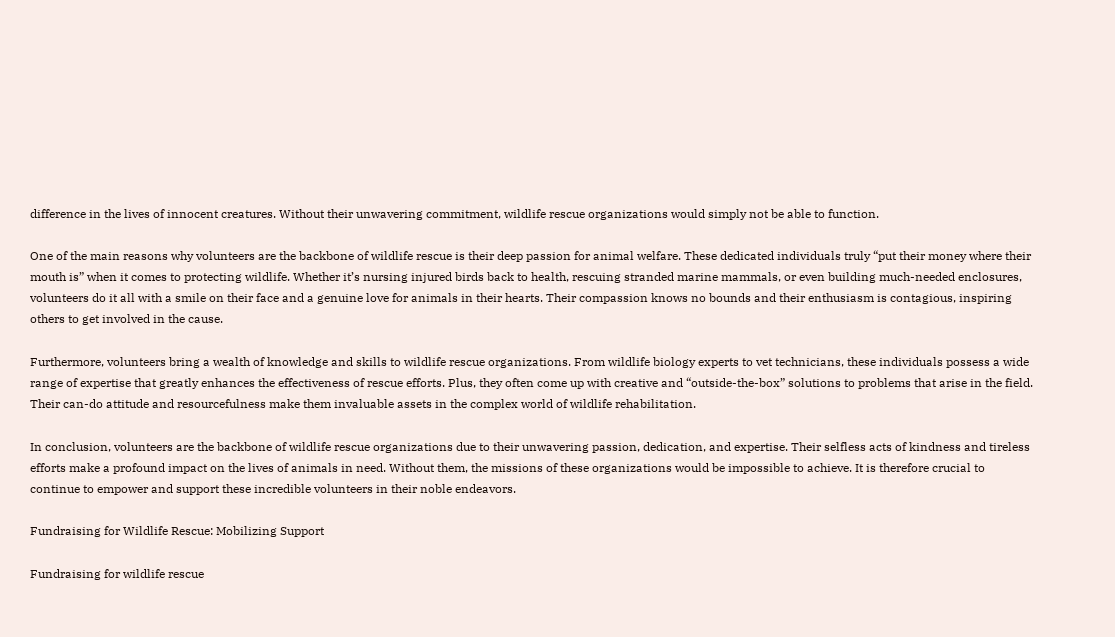difference in the lives of innocent creatures. Without their unwavering commitment, wildlife rescue organizations would simply not be able to function.

One of the main reasons why volunteers are the backbone of wildlife rescue is their deep passion for animal welfare. These dedicated individuals truly “put their money where their mouth is” when it comes to protecting wildlife. Whether it’s nursing injured birds back to health, rescuing stranded marine mammals, or even building much-needed enclosures, volunteers do it all with a smile on their face and a genuine love for animals in their hearts. Their compassion knows no bounds and their enthusiasm is contagious, inspiring others to get involved in the cause.

Furthermore, volunteers bring a wealth of knowledge and skills to wildlife rescue organizations. From wildlife biology experts to vet technicians, these individuals possess a wide range of expertise that greatly enhances the effectiveness of rescue efforts. Plus, they often come up with creative and “outside-the-box” solutions to problems that arise in the field. Their can-do attitude and resourcefulness make them invaluable assets in the complex world of wildlife rehabilitation.

In conclusion, volunteers are the backbone of wildlife rescue organizations due to their unwavering passion, dedication, and expertise. Their selfless acts of kindness and tireless efforts make a profound impact on the lives of animals in need. Without them, the missions of these organizations would be impossible to achieve. It is therefore crucial to continue to empower and support these incredible volunteers in their noble endeavors.

Fundraising for Wildlife Rescue: Mobilizing Support

Fundraising for wildlife rescue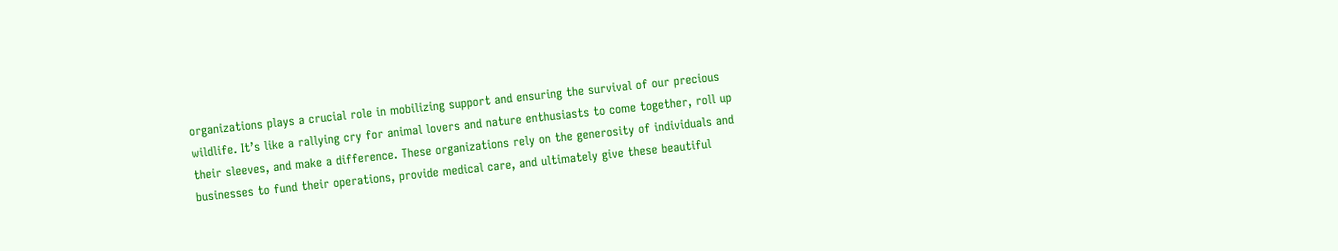organizations plays a crucial role in mobilizing support and ensuring the survival of our precious wildlife. It’s like a rallying cry for animal lovers and nature enthusiasts to come together, roll up their sleeves, and make a difference. These organizations rely on the generosity of individuals and businesses to fund their operations, provide medical care, and ultimately give these beautiful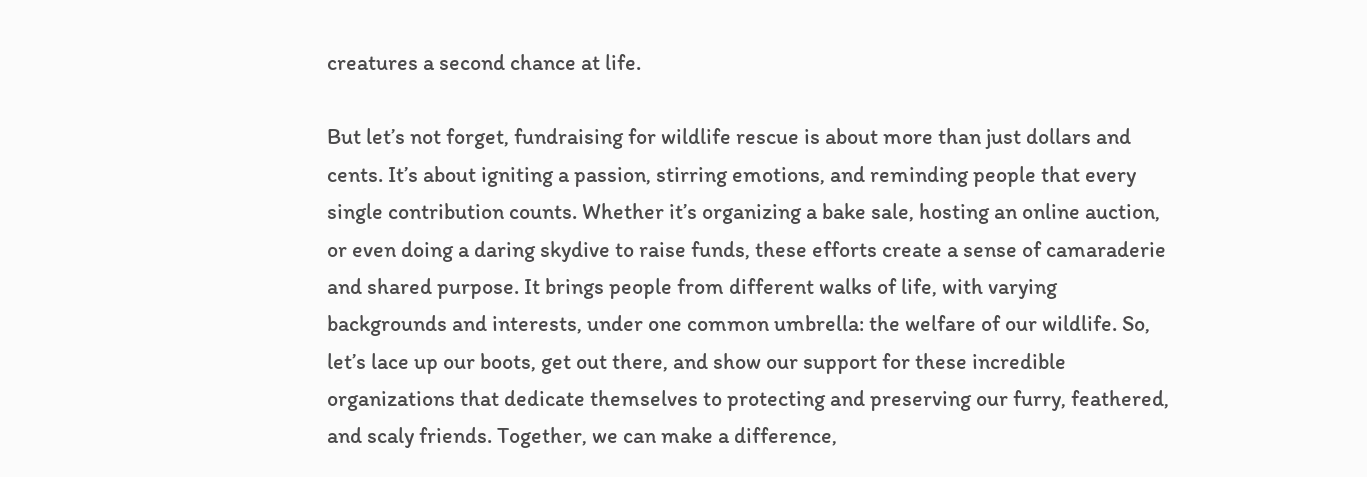creatures a second chance at life.

But let’s not forget, fundraising for wildlife rescue is about more than just dollars and cents. It’s about igniting a passion, stirring emotions, and reminding people that every single contribution counts. Whether it’s organizing a bake sale, hosting an online auction, or even doing a daring skydive to raise funds, these efforts create a sense of camaraderie and shared purpose. It brings people from different walks of life, with varying backgrounds and interests, under one common umbrella: the welfare of our wildlife. So, let’s lace up our boots, get out there, and show our support for these incredible organizations that dedicate themselves to protecting and preserving our furry, feathered, and scaly friends. Together, we can make a difference,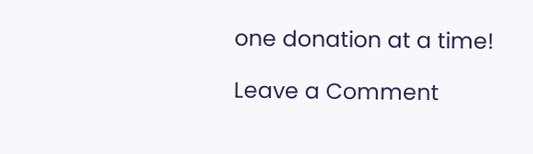one donation at a time!

Leave a Comment